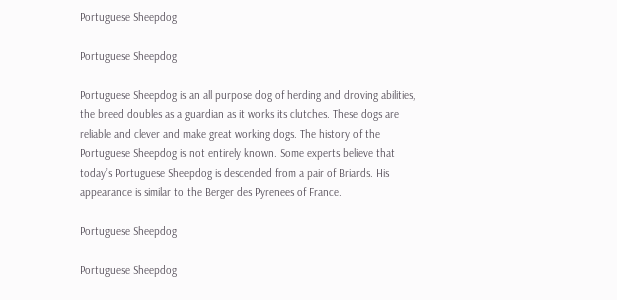Portuguese Sheepdog

Portuguese Sheepdog

Portuguese Sheepdog is an all purpose dog of herding and droving abilities, the breed doubles as a guardian as it works its clutches. These dogs are reliable and clever and make great working dogs. The history of the Portuguese Sheepdog is not entirely known. Some experts believe that today’s Portuguese Sheepdog is descended from a pair of Briards. His appearance is similar to the Berger des Pyrenees of France.

Portuguese Sheepdog

Portuguese Sheepdog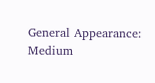General Appearance: Medium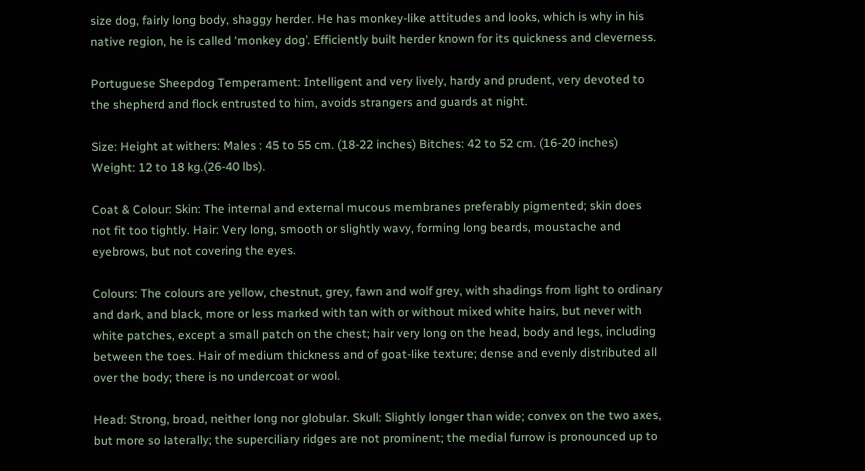size dog, fairly long body, shaggy herder. He has monkey-like attitudes and looks, which is why in his native region, he is called ‘monkey dog’. Efficiently built herder known for its quickness and cleverness.

Portuguese Sheepdog Temperament: Intelligent and very lively, hardy and prudent, very devoted to the shepherd and flock entrusted to him, avoids strangers and guards at night.

Size: Height at withers: Males : 45 to 55 cm. (18-22 inches) Bitches: 42 to 52 cm. (16-20 inches) Weight: 12 to 18 kg.(26-40 lbs).

Coat & Colour: Skin: The internal and external mucous membranes preferably pigmented; skin does not fit too tightly. Hair: Very long, smooth or slightly wavy, forming long beards, moustache and eyebrows, but not covering the eyes.

Colours: The colours are yellow, chestnut, grey, fawn and wolf grey, with shadings from light to ordinary and dark, and black, more or less marked with tan with or without mixed white hairs, but never with white patches, except a small patch on the chest; hair very long on the head, body and legs, including between the toes. Hair of medium thickness and of goat-like texture; dense and evenly distributed all over the body; there is no undercoat or wool.

Head: Strong, broad, neither long nor globular. Skull: Slightly longer than wide; convex on the two axes, but more so laterally; the superciliary ridges are not prominent; the medial furrow is pronounced up to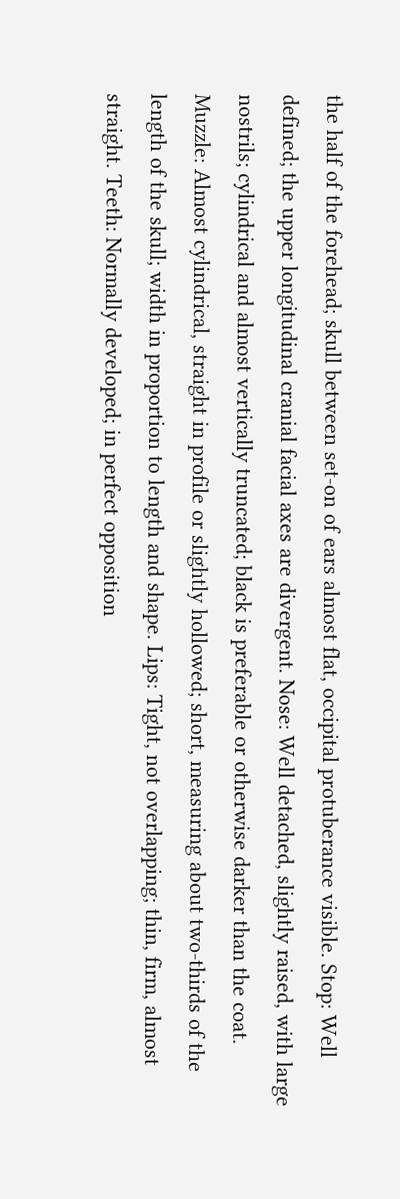the half of the forehead; skull between set-on of ears almost flat, occipital protuberance visible. Stop: Well defined; the upper longitudinal cranial facial axes are divergent. Nose: Well detached, slightly raised, with large nostrils; cylindrical and almost vertically truncated; black is preferable or otherwise darker than the coat. Muzzle: Almost cylindrical, straight in profile or slightly hollowed; short, measuring about two-thirds of the length of the skull; width in proportion to length and shape. Lips: Tight, not overlapping; thin, firm, almost straight. Teeth: Normally developed; in perfect opposition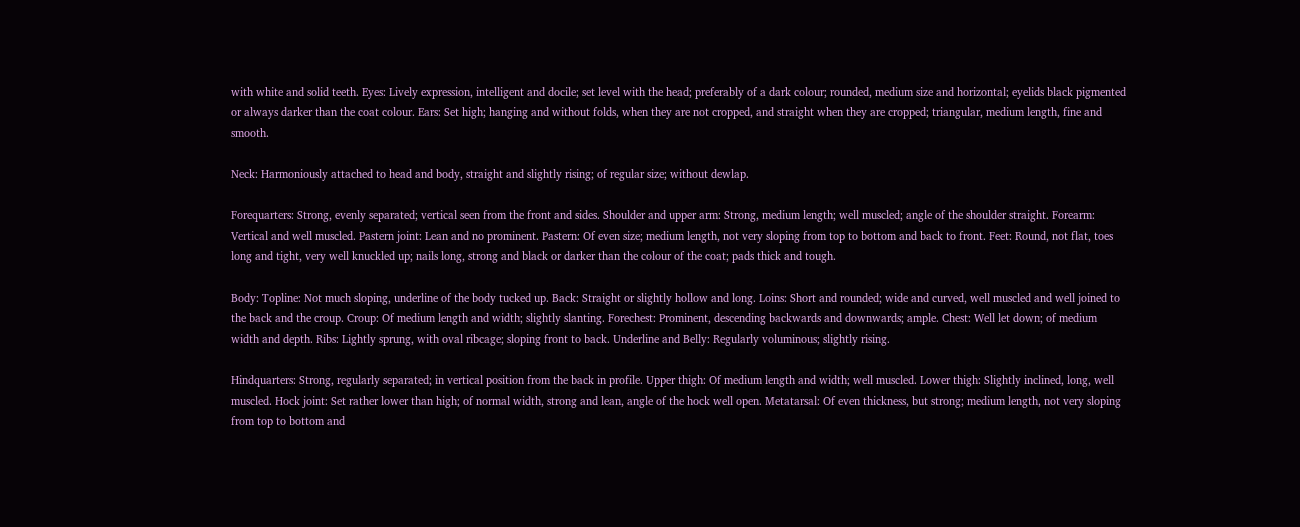with white and solid teeth. Eyes: Lively expression, intelligent and docile; set level with the head; preferably of a dark colour; rounded, medium size and horizontal; eyelids black pigmented or always darker than the coat colour. Ears: Set high; hanging and without folds, when they are not cropped, and straight when they are cropped; triangular, medium length, fine and smooth.

Neck: Harmoniously attached to head and body, straight and slightly rising; of regular size; without dewlap.

Forequarters: Strong, evenly separated; vertical seen from the front and sides. Shoulder and upper arm: Strong, medium length; well muscled; angle of the shoulder straight. Forearm: Vertical and well muscled. Pastern joint: Lean and no prominent. Pastern: Of even size; medium length, not very sloping from top to bottom and back to front. Feet: Round, not flat, toes long and tight, very well knuckled up; nails long, strong and black or darker than the colour of the coat; pads thick and tough.

Body: Topline: Not much sloping, underline of the body tucked up. Back: Straight or slightly hollow and long. Loins: Short and rounded; wide and curved, well muscled and well joined to the back and the croup. Croup: Of medium length and width; slightly slanting. Forechest: Prominent, descending backwards and downwards; ample. Chest: Well let down; of medium width and depth. Ribs: Lightly sprung, with oval ribcage; sloping front to back. Underline and Belly: Regularly voluminous; slightly rising.

Hindquarters: Strong, regularly separated; in vertical position from the back in profile. Upper thigh: Of medium length and width; well muscled. Lower thigh: Slightly inclined, long, well muscled. Hock joint: Set rather lower than high; of normal width, strong and lean, angle of the hock well open. Metatarsal: Of even thickness, but strong; medium length, not very sloping from top to bottom and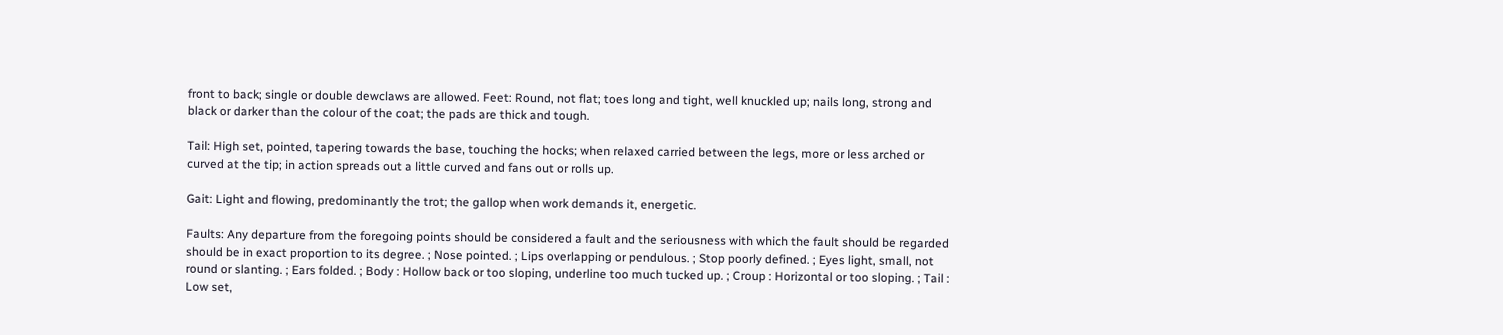front to back; single or double dewclaws are allowed. Feet: Round, not flat; toes long and tight, well knuckled up; nails long, strong and black or darker than the colour of the coat; the pads are thick and tough.

Tail: High set, pointed, tapering towards the base, touching the hocks; when relaxed carried between the legs, more or less arched or curved at the tip; in action spreads out a little curved and fans out or rolls up.

Gait: Light and flowing, predominantly the trot; the gallop when work demands it, energetic.

Faults: Any departure from the foregoing points should be considered a fault and the seriousness with which the fault should be regarded should be in exact proportion to its degree. ; Nose pointed. ; Lips overlapping or pendulous. ; Stop poorly defined. ; Eyes light, small, not round or slanting. ; Ears folded. ; Body : Hollow back or too sloping, underline too much tucked up. ; Croup : Horizontal or too sloping. ; Tail : Low set,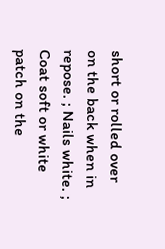short or rolled over on the back when in repose. ; Nails white. ; Coat soft or white patch on the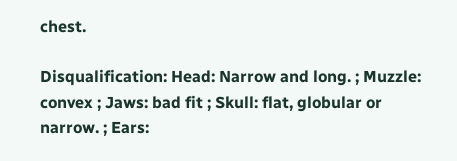chest.

Disqualification: Head: Narrow and long. ; Muzzle: convex ; Jaws: bad fit ; Skull: flat, globular or narrow. ; Ears: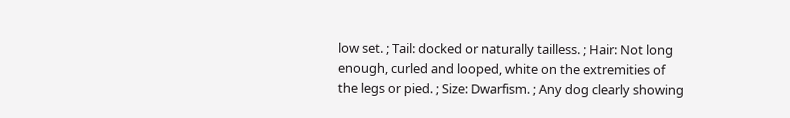low set. ; Tail: docked or naturally tailless. ; Hair: Not long enough, curled and looped, white on the extremities of the legs or pied. ; Size: Dwarfism. ; Any dog clearly showing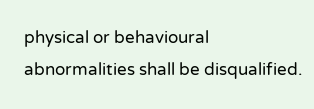physical or behavioural abnormalities shall be disqualified.